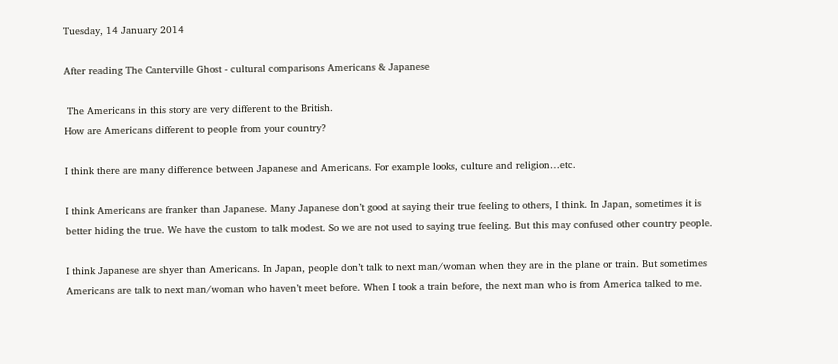Tuesday, 14 January 2014

After reading The Canterville Ghost - cultural comparisons Americans & Japanese

 The Americans in this story are very different to the British.
How are Americans different to people from your country?

I think there are many difference between Japanese and Americans. For example looks, culture and religion…etc.

I think Americans are franker than Japanese. Many Japanese don’t good at saying their true feeling to others, I think. In Japan, sometimes it is better hiding the true. We have the custom to talk modest. So we are not used to saying true feeling. But this may confused other country people.

I think Japanese are shyer than Americans. In Japan, people don’t talk to next man/woman when they are in the plane or train. But sometimes Americans are talk to next man/woman who haven’t meet before. When I took a train before, the next man who is from America talked to me.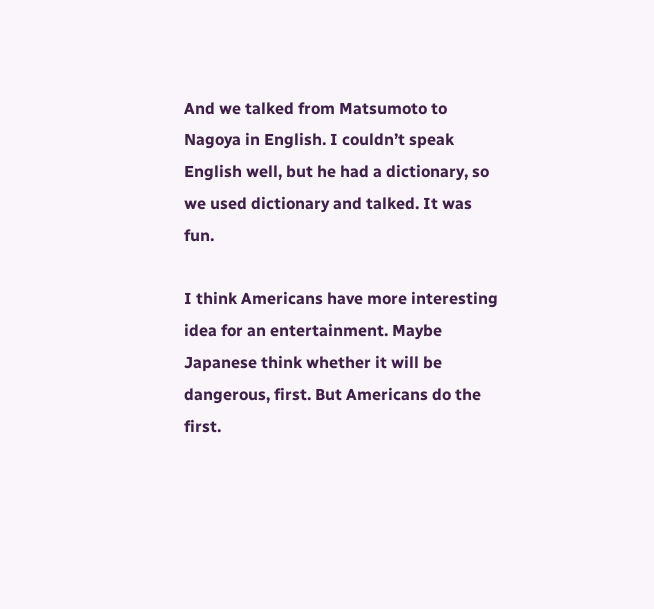And we talked from Matsumoto to Nagoya in English. I couldn’t speak English well, but he had a dictionary, so we used dictionary and talked. It was fun.

I think Americans have more interesting idea for an entertainment. Maybe Japanese think whether it will be dangerous, first. But Americans do the first.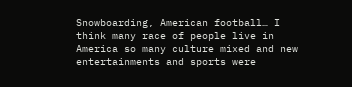Snowboarding, American football… I think many race of people live in America so many culture mixed and new entertainments and sports were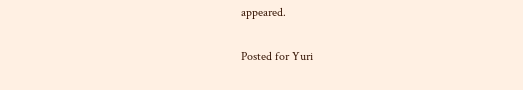appeared.

Posted for Yuri